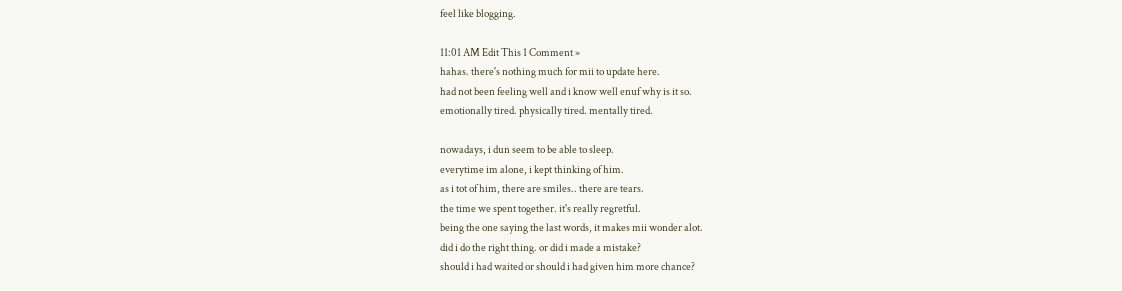feel like blogging.

11:01 AM Edit This 1 Comment »
hahas. there's nothing much for mii to update here.
had not been feeling well and i know well enuf why is it so.
emotionally tired. physically tired. mentally tired.

nowadays, i dun seem to be able to sleep.
everytime im alone, i kept thinking of him.
as i tot of him, there are smiles.. there are tears.
the time we spent together. it's really regretful.
being the one saying the last words, it makes mii wonder alot.
did i do the right thing. or did i made a mistake?
should i had waited or should i had given him more chance?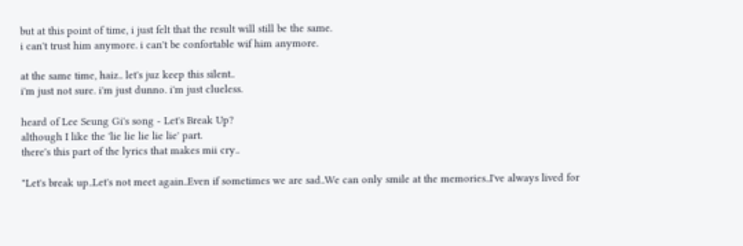but at this point of time, i just felt that the result will still be the same.
i can't trust him anymore. i can't be confortable wif him anymore.

at the same time, haiz.. let's juz keep this silent..
i'm just not sure. i'm just dunno. i'm just clueless.

heard of Lee Seung Gi's song - Let's Break Up?
although I like the 'lie lie lie lie lie' part.
there's this part of the lyrics that makes mii cry..

"Let's break up..Let's not meet again..Even if sometimes we are sad..We can only smile at the memories..I've always lived for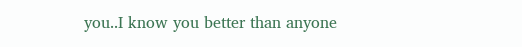you..I know you better than anyone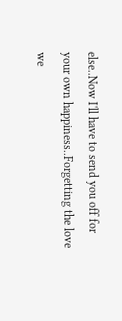else..Now I'll have to send you off for your own happiness..Forgetting the love we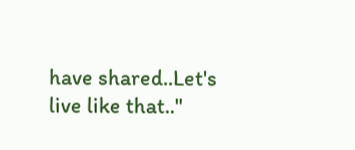have shared..Let's live like that.."